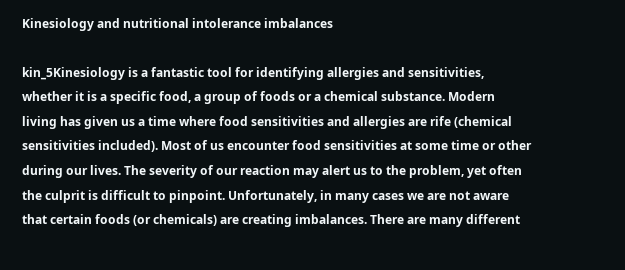Kinesiology and nutritional intolerance imbalances

kin_5Kinesiology is a fantastic tool for identifying allergies and sensitivities, whether it is a specific food, a group of foods or a chemical substance. Modern living has given us a time where food sensitivities and allergies are rife (chemical sensitivities included). Most of us encounter food sensitivities at some time or other during our lives. The severity of our reaction may alert us to the problem, yet often the culprit is difficult to pinpoint. Unfortunately, in many cases we are not aware that certain foods (or chemicals) are creating imbalances. There are many different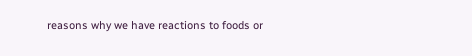reasons why we have reactions to foods or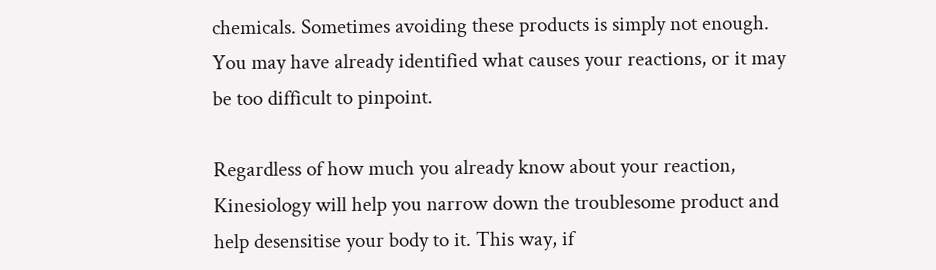chemicals. Sometimes avoiding these products is simply not enough. You may have already identified what causes your reactions, or it may be too difficult to pinpoint.

Regardless of how much you already know about your reaction, Kinesiology will help you narrow down the troublesome product and help desensitise your body to it. This way, if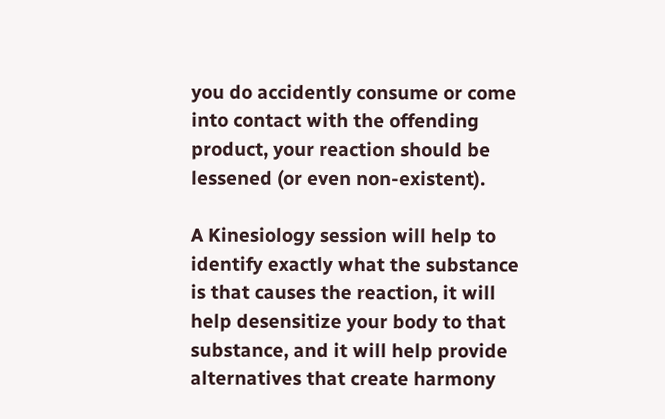you do accidently consume or come into contact with the offending product, your reaction should be lessened (or even non-existent).

A Kinesiology session will help to identify exactly what the substance is that causes the reaction, it will help desensitize your body to that substance, and it will help provide alternatives that create harmony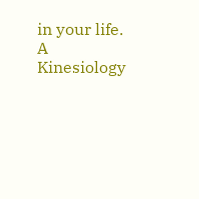in your life. A Kinesiology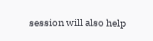session will also help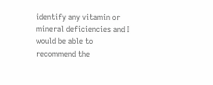identify any vitamin or mineral deficiencies and I would be able to recommend the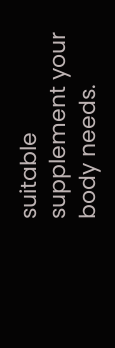suitable supplement your body needs.